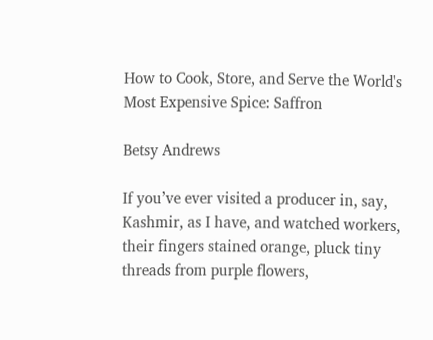How to Cook, Store, and Serve the World's Most Expensive Spice: Saffron

Betsy Andrews

If you’ve ever visited a producer in, say, Kashmir, as I have, and watched workers, their fingers stained orange, pluck tiny threads from purple flowers,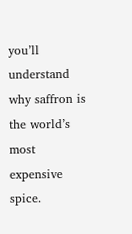you’ll understand why saffron is the world’s most expensive spice.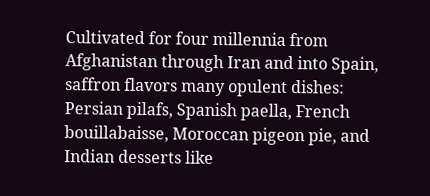Cultivated for four millennia from Afghanistan through Iran and into Spain, saffron flavors many opulent dishes: Persian pilafs, Spanish paella, French bouillabaisse, Moroccan pigeon pie, and Indian desserts like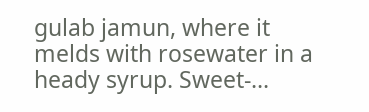gulab jamun, where it melds with rosewater in a heady syrup. Sweet-...